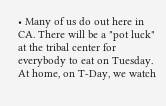• Many of us do out here in CA. There will be a "pot luck" at the tribal center for everybody to eat on Tuesday. At home, on T-Day, we watch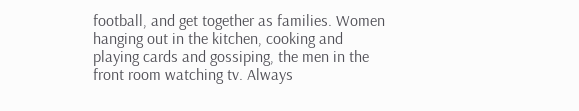football, and get together as families. Women hanging out in the kitchen, cooking and playing cards and gossiping, the men in the front room watching tv. Always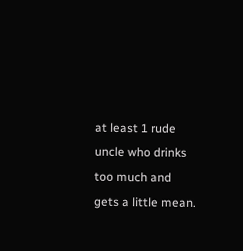at least 1 rude uncle who drinks too much and gets a little mean.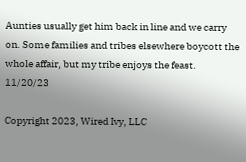Aunties usually get him back in line and we carry on. Some families and tribes elsewhere boycott the whole affair, but my tribe enjoys the feast. 11/20/23

Copyright 2023, Wired Ivy, LLC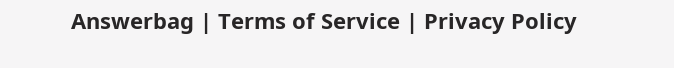Answerbag | Terms of Service | Privacy Policy